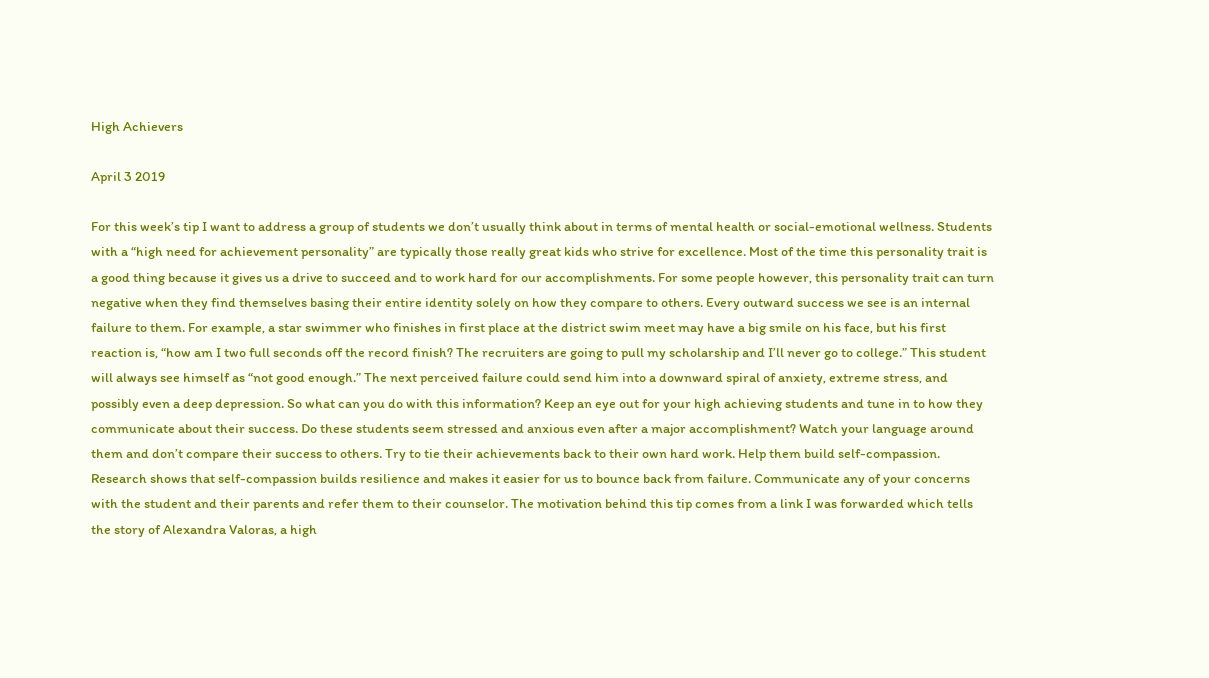High Achievers

April 3 2019

For this week’s tip I want to address a group of students we don’t usually think about in terms of mental health or social-emotional wellness. Students with a “high need for achievement personality” are typically those really great kids who strive for excellence. Most of the time this personality trait is a good thing because it gives us a drive to succeed and to work hard for our accomplishments. For some people however, this personality trait can turn negative when they find themselves basing their entire identity solely on how they compare to others. Every outward success we see is an internal failure to them. For example, a star swimmer who finishes in first place at the district swim meet may have a big smile on his face, but his first reaction is, “how am I two full seconds off the record finish? The recruiters are going to pull my scholarship and I’ll never go to college.” This student will always see himself as “not good enough.” The next perceived failure could send him into a downward spiral of anxiety, extreme stress, and possibly even a deep depression. So what can you do with this information? Keep an eye out for your high achieving students and tune in to how they communicate about their success. Do these students seem stressed and anxious even after a major accomplishment? Watch your language around them and don’t compare their success to others. Try to tie their achievements back to their own hard work. Help them build self-compassion. Research shows that self-compassion builds resilience and makes it easier for us to bounce back from failure. Communicate any of your concerns with the student and their parents and refer them to their counselor. The motivation behind this tip comes from a link I was forwarded which tells the story of Alexandra Valoras, a high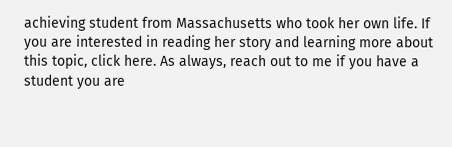achieving student from Massachusetts who took her own life. If you are interested in reading her story and learning more about this topic, click here. As always, reach out to me if you have a student you are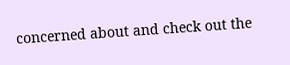concerned about and check out the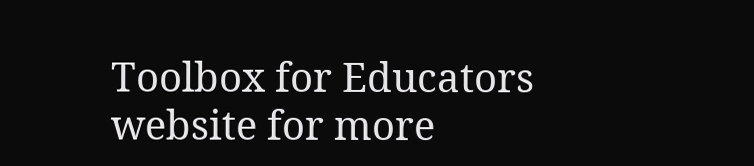Toolbox for Educators website for more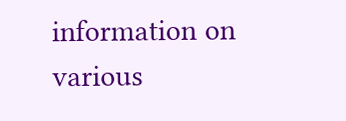information on various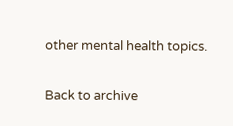other mental health topics.

Back to archive